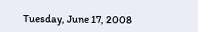Tuesday, June 17, 2008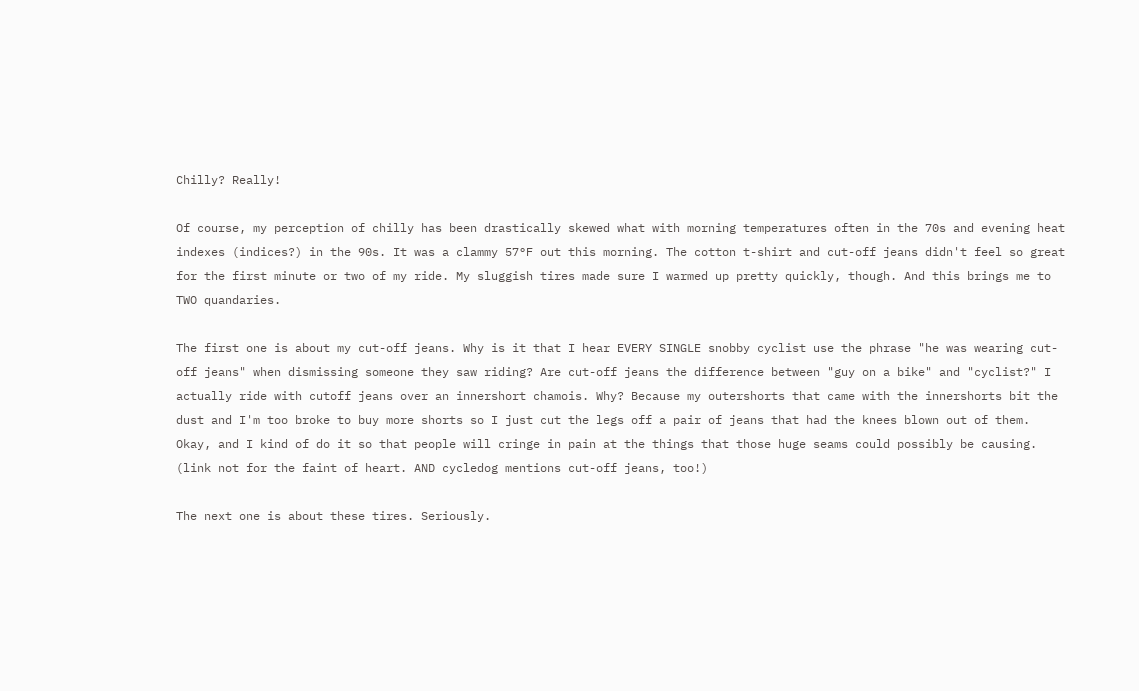Chilly? Really!

Of course, my perception of chilly has been drastically skewed what with morning temperatures often in the 70s and evening heat indexes (indices?) in the 90s. It was a clammy 57°F out this morning. The cotton t-shirt and cut-off jeans didn't feel so great for the first minute or two of my ride. My sluggish tires made sure I warmed up pretty quickly, though. And this brings me to TWO quandaries.

The first one is about my cut-off jeans. Why is it that I hear EVERY SINGLE snobby cyclist use the phrase "he was wearing cut-off jeans" when dismissing someone they saw riding? Are cut-off jeans the difference between "guy on a bike" and "cyclist?" I actually ride with cutoff jeans over an innershort chamois. Why? Because my outershorts that came with the innershorts bit the dust and I'm too broke to buy more shorts so I just cut the legs off a pair of jeans that had the knees blown out of them. Okay, and I kind of do it so that people will cringe in pain at the things that those huge seams could possibly be causing. (link not for the faint of heart. AND cycledog mentions cut-off jeans, too!)

The next one is about these tires. Seriously.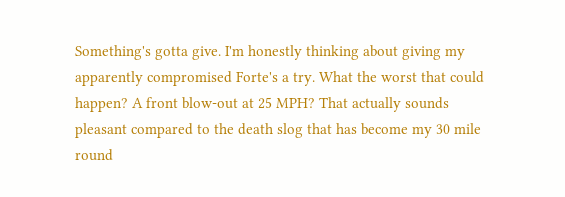Something's gotta give. I'm honestly thinking about giving my apparently compromised Forte's a try. What the worst that could happen? A front blow-out at 25 MPH? That actually sounds pleasant compared to the death slog that has become my 30 mile round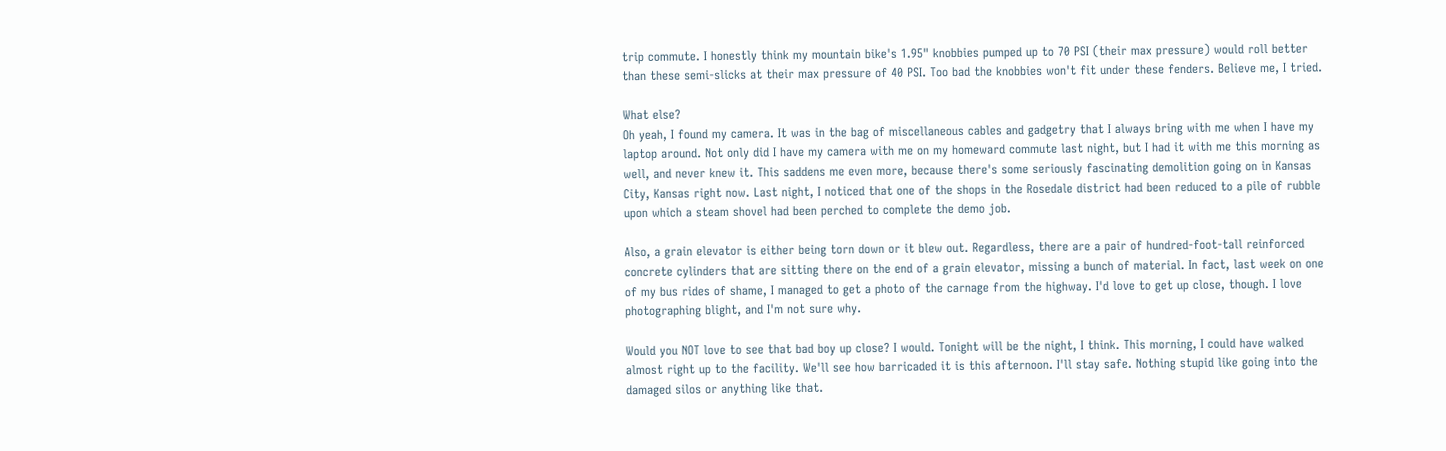trip commute. I honestly think my mountain bike's 1.95" knobbies pumped up to 70 PSI (their max pressure) would roll better than these semi-slicks at their max pressure of 40 PSI. Too bad the knobbies won't fit under these fenders. Believe me, I tried.

What else?
Oh yeah, I found my camera. It was in the bag of miscellaneous cables and gadgetry that I always bring with me when I have my laptop around. Not only did I have my camera with me on my homeward commute last night, but I had it with me this morning as well, and never knew it. This saddens me even more, because there's some seriously fascinating demolition going on in Kansas City, Kansas right now. Last night, I noticed that one of the shops in the Rosedale district had been reduced to a pile of rubble upon which a steam shovel had been perched to complete the demo job.

Also, a grain elevator is either being torn down or it blew out. Regardless, there are a pair of hundred-foot-tall reinforced concrete cylinders that are sitting there on the end of a grain elevator, missing a bunch of material. In fact, last week on one of my bus rides of shame, I managed to get a photo of the carnage from the highway. I'd love to get up close, though. I love photographing blight, and I'm not sure why.

Would you NOT love to see that bad boy up close? I would. Tonight will be the night, I think. This morning, I could have walked almost right up to the facility. We'll see how barricaded it is this afternoon. I'll stay safe. Nothing stupid like going into the damaged silos or anything like that.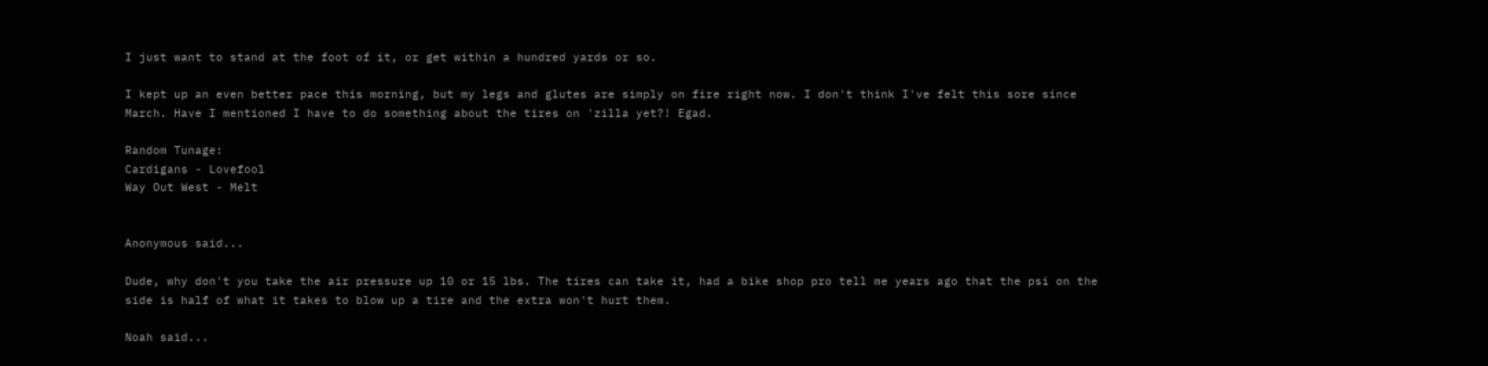I just want to stand at the foot of it, or get within a hundred yards or so.

I kept up an even better pace this morning, but my legs and glutes are simply on fire right now. I don't think I've felt this sore since March. Have I mentioned I have to do something about the tires on 'zilla yet?! Egad.

Random Tunage:
Cardigans - Lovefool
Way Out West - Melt


Anonymous said...

Dude, why don't you take the air pressure up 10 or 15 lbs. The tires can take it, had a bike shop pro tell me years ago that the psi on the side is half of what it takes to blow up a tire and the extra won't hurt them.

Noah said...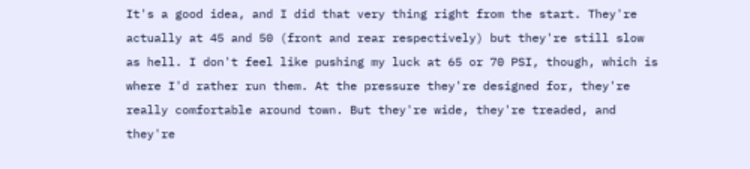It's a good idea, and I did that very thing right from the start. They're actually at 45 and 50 (front and rear respectively) but they're still slow as hell. I don't feel like pushing my luck at 65 or 70 PSI, though, which is where I'd rather run them. At the pressure they're designed for, they're really comfortable around town. But they're wide, they're treaded, and they're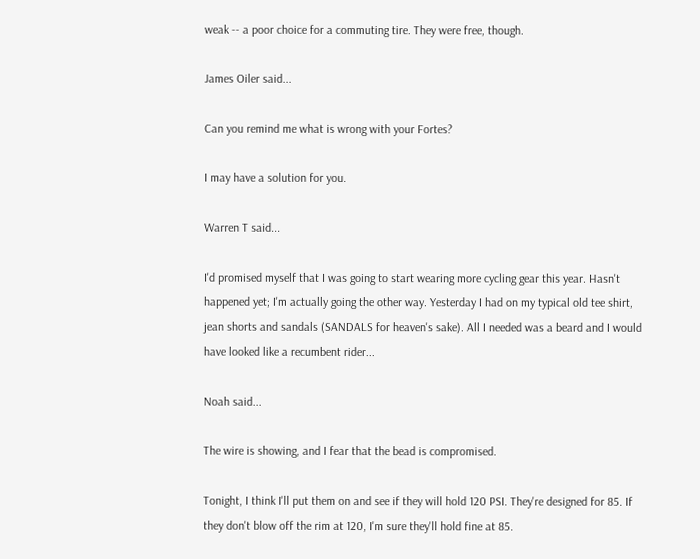weak -- a poor choice for a commuting tire. They were free, though.

James Oiler said...

Can you remind me what is wrong with your Fortes?

I may have a solution for you.

Warren T said...

I'd promised myself that I was going to start wearing more cycling gear this year. Hasn't happened yet; I'm actually going the other way. Yesterday I had on my typical old tee shirt, jean shorts and sandals (SANDALS for heaven's sake). All I needed was a beard and I would have looked like a recumbent rider...

Noah said...

The wire is showing, and I fear that the bead is compromised.

Tonight, I think I'll put them on and see if they will hold 120 PSI. They're designed for 85. If they don't blow off the rim at 120, I'm sure they'll hold fine at 85.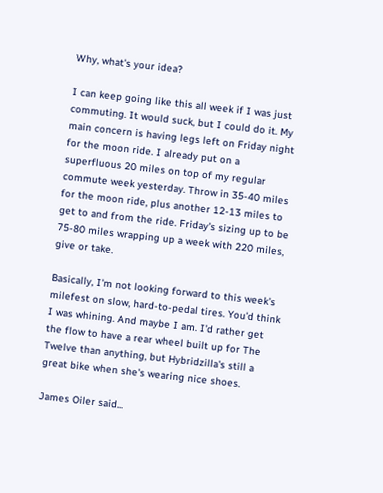Why, what's your idea?

I can keep going like this all week if I was just commuting. It would suck, but I could do it. My main concern is having legs left on Friday night for the moon ride. I already put on a superfluous 20 miles on top of my regular commute week yesterday. Throw in 35-40 miles for the moon ride, plus another 12-13 miles to get to and from the ride. Friday's sizing up to be 75-80 miles wrapping up a week with 220 miles, give or take.

Basically, I'm not looking forward to this week's milefest on slow, hard-to-pedal tires. You'd think I was whining. And maybe I am. I'd rather get the flow to have a rear wheel built up for The Twelve than anything, but Hybridzilla's still a great bike when she's wearing nice shoes.

James Oiler said...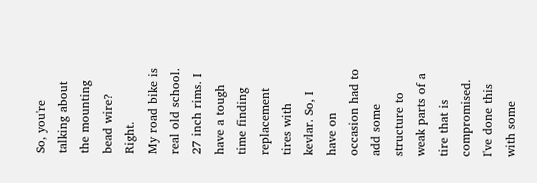So, you're talking about the mounting bead wire? Right.
My road bike is real old school. 27 inch rims. I have a tough time finding replacement tires with kevlar. So, I have on occasion had to add some structure to weak parts of a tire that is compromised.
I've done this with some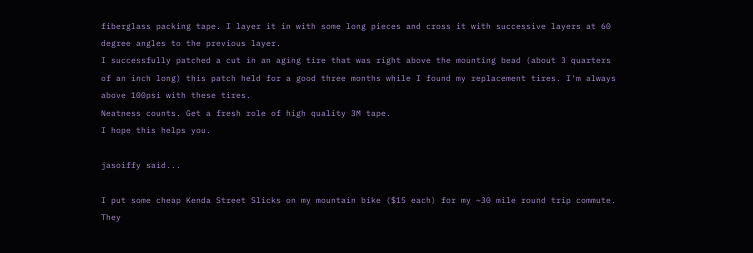fiberglass packing tape. I layer it in with some long pieces and cross it with successive layers at 60 degree angles to the previous layer.
I successfully patched a cut in an aging tire that was right above the mounting bead (about 3 quarters of an inch long) this patch held for a good three months while I found my replacement tires. I'm always above 100psi with these tires.
Neatness counts. Get a fresh role of high quality 3M tape.
I hope this helps you.

jasoiffy said...

I put some cheap Kenda Street Slicks on my mountain bike ($15 each) for my ~30 mile round trip commute. They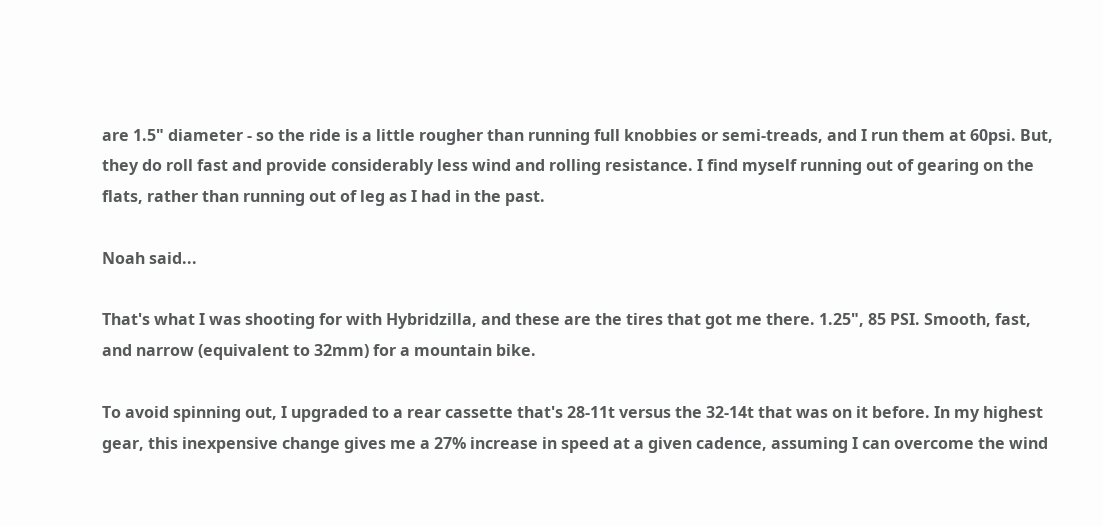are 1.5" diameter - so the ride is a little rougher than running full knobbies or semi-treads, and I run them at 60psi. But, they do roll fast and provide considerably less wind and rolling resistance. I find myself running out of gearing on the flats, rather than running out of leg as I had in the past.

Noah said...

That's what I was shooting for with Hybridzilla, and these are the tires that got me there. 1.25", 85 PSI. Smooth, fast, and narrow (equivalent to 32mm) for a mountain bike.

To avoid spinning out, I upgraded to a rear cassette that's 28-11t versus the 32-14t that was on it before. In my highest gear, this inexpensive change gives me a 27% increase in speed at a given cadence, assuming I can overcome the wind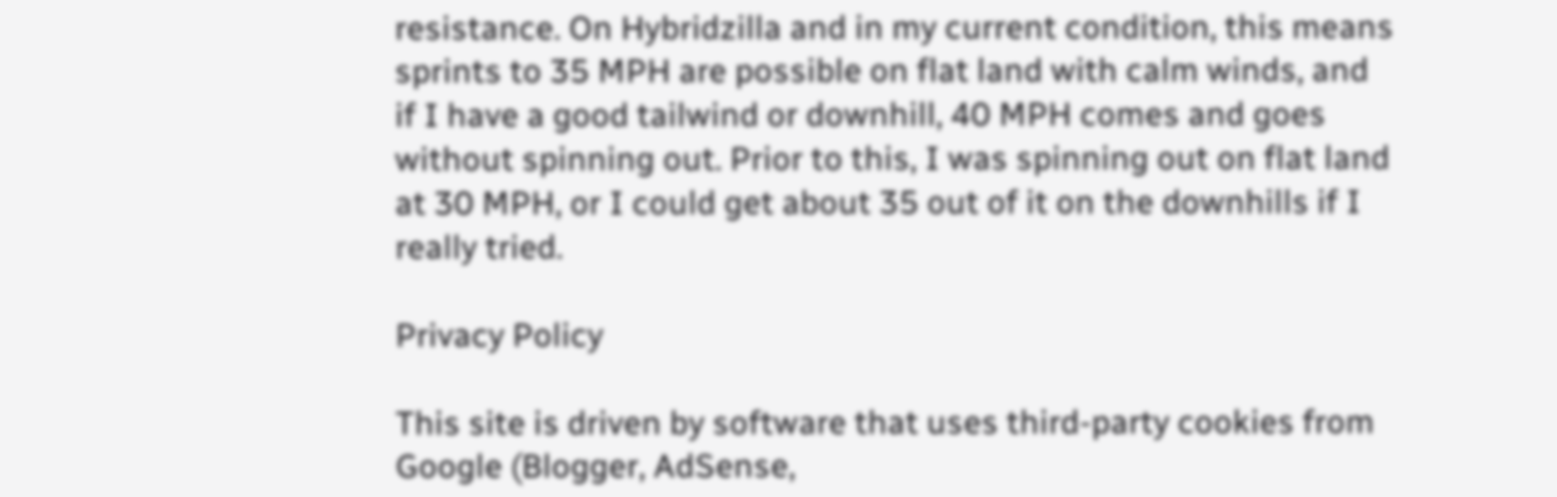resistance. On Hybridzilla and in my current condition, this means sprints to 35 MPH are possible on flat land with calm winds, and if I have a good tailwind or downhill, 40 MPH comes and goes without spinning out. Prior to this, I was spinning out on flat land at 30 MPH, or I could get about 35 out of it on the downhills if I really tried.

Privacy Policy

This site is driven by software that uses third-party cookies from Google (Blogger, AdSense,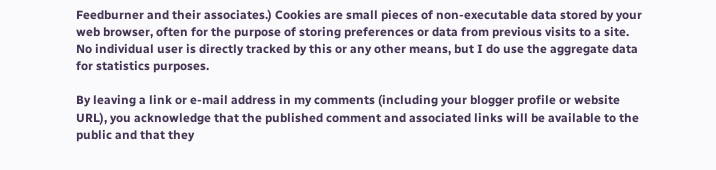Feedburner and their associates.) Cookies are small pieces of non-executable data stored by your web browser, often for the purpose of storing preferences or data from previous visits to a site. No individual user is directly tracked by this or any other means, but I do use the aggregate data for statistics purposes.

By leaving a link or e-mail address in my comments (including your blogger profile or website URL), you acknowledge that the published comment and associated links will be available to the public and that they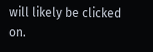will likely be clicked on.